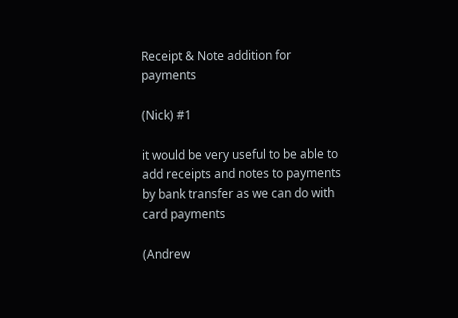Receipt & Note addition for payments

(Nick) #1

it would be very useful to be able to add receipts and notes to payments by bank transfer as we can do with card payments

(Andrew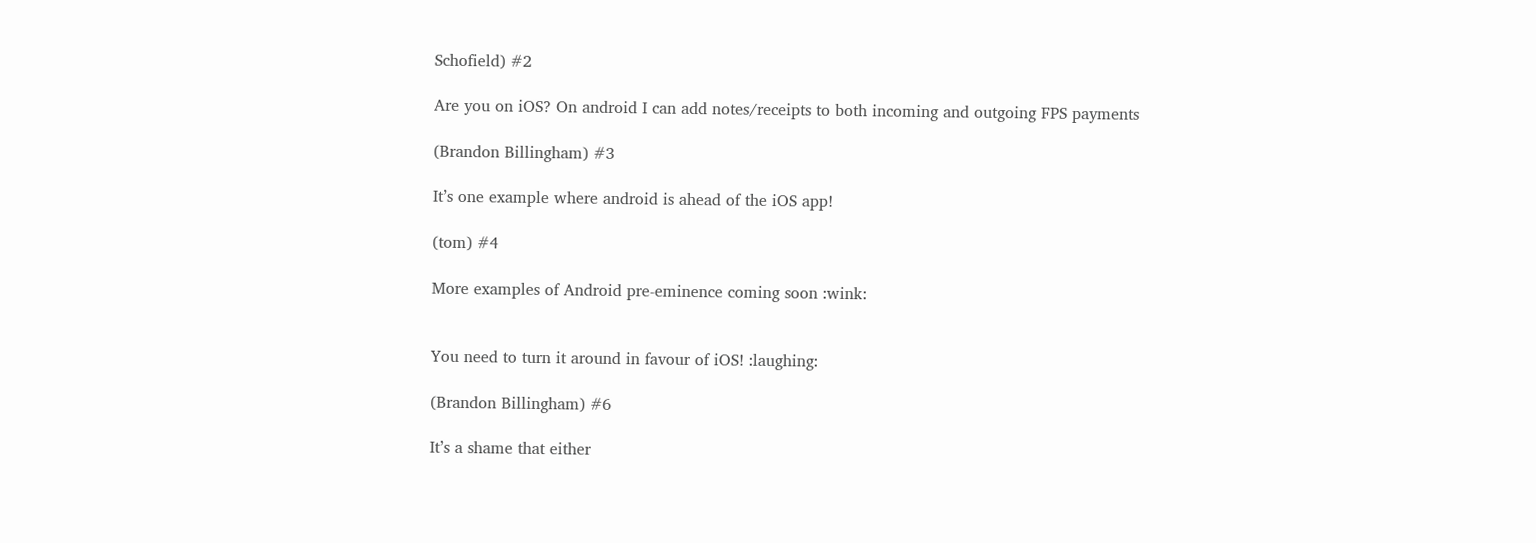Schofield) #2

Are you on iOS? On android I can add notes/receipts to both incoming and outgoing FPS payments

(Brandon Billingham) #3

It’s one example where android is ahead of the iOS app!

(tom) #4

More examples of Android pre-eminence coming soon :wink:


You need to turn it around in favour of iOS! :laughing:

(Brandon Billingham) #6

It’s a shame that either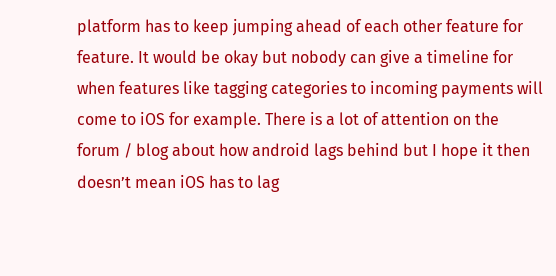platform has to keep jumping ahead of each other feature for feature. It would be okay but nobody can give a timeline for when features like tagging categories to incoming payments will come to iOS for example. There is a lot of attention on the forum / blog about how android lags behind but I hope it then doesn’t mean iOS has to lag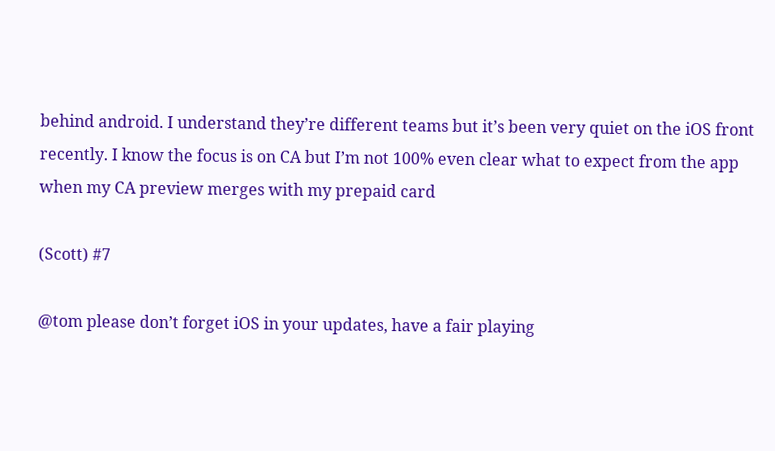behind android. I understand they’re different teams but it’s been very quiet on the iOS front recently. I know the focus is on CA but I’m not 100% even clear what to expect from the app when my CA preview merges with my prepaid card

(Scott) #7

@tom please don’t forget iOS in your updates, have a fair playing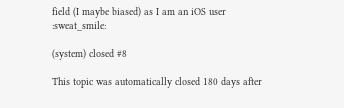field (I maybe biased) as I am an iOS user :sweat_smile:

(system) closed #8

This topic was automatically closed 180 days after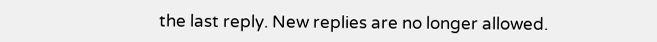the last reply. New replies are no longer allowed.